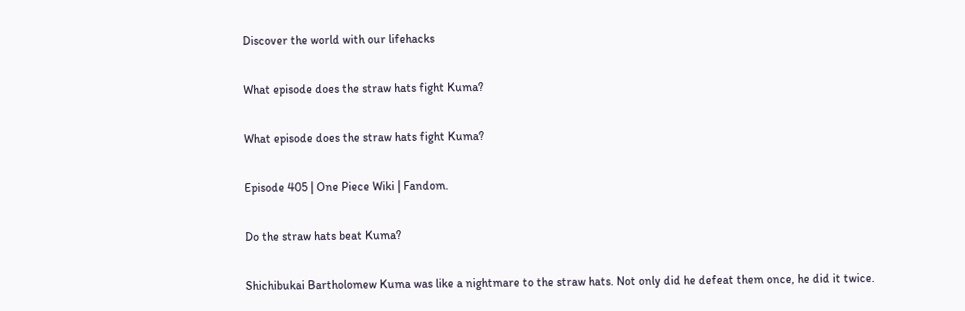Discover the world with our lifehacks

What episode does the straw hats fight Kuma?

What episode does the straw hats fight Kuma?

Episode 405 | One Piece Wiki | Fandom.

Do the straw hats beat Kuma?

Shichibukai Bartholomew Kuma was like a nightmare to the straw hats. Not only did he defeat them once, he did it twice.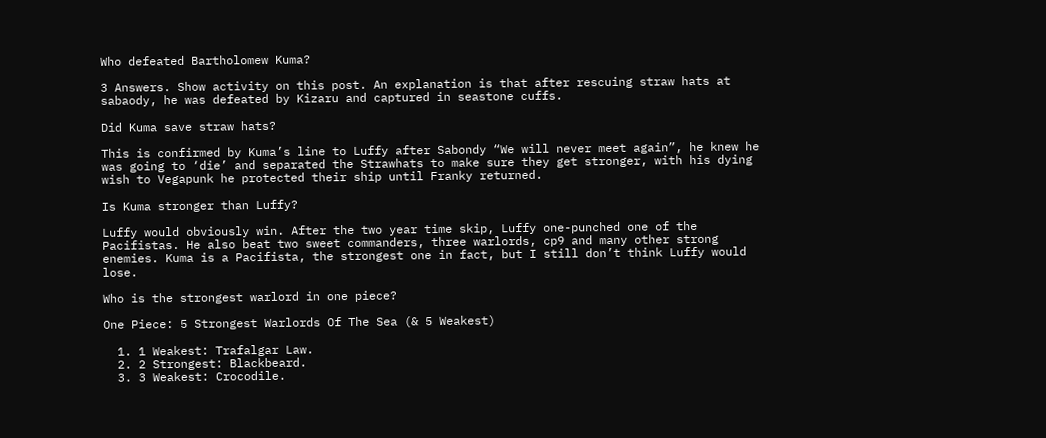Who defeated Bartholomew Kuma?

3 Answers. Show activity on this post. An explanation is that after rescuing straw hats at sabaody, he was defeated by Kizaru and captured in seastone cuffs.

Did Kuma save straw hats?

This is confirmed by Kuma’s line to Luffy after Sabondy “We will never meet again”, he knew he was going to ‘die’ and separated the Strawhats to make sure they get stronger, with his dying wish to Vegapunk he protected their ship until Franky returned.

Is Kuma stronger than Luffy?

Luffy would obviously win. After the two year time skip, Luffy one-punched one of the Pacifistas. He also beat two sweet commanders, three warlords, cp9 and many other strong enemies. Kuma is a Pacifista, the strongest one in fact, but I still don’t think Luffy would lose.

Who is the strongest warlord in one piece?

One Piece: 5 Strongest Warlords Of The Sea (& 5 Weakest)

  1. 1 Weakest: Trafalgar Law.
  2. 2 Strongest: Blackbeard.
  3. 3 Weakest: Crocodile.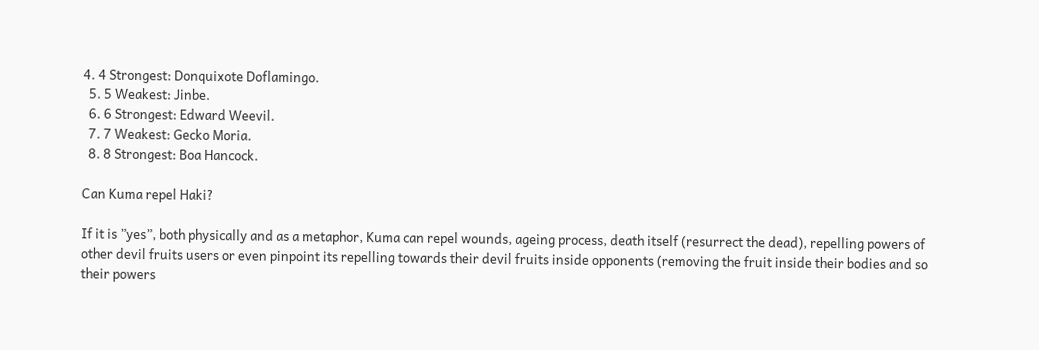4. 4 Strongest: Donquixote Doflamingo.
  5. 5 Weakest: Jinbe.
  6. 6 Strongest: Edward Weevil.
  7. 7 Weakest: Gecko Moria.
  8. 8 Strongest: Boa Hancock.

Can Kuma repel Haki?

If it is ”yes”, both physically and as a metaphor, Kuma can repel wounds, ageing process, death itself (resurrect the dead), repelling powers of other devil fruits users or even pinpoint its repelling towards their devil fruits inside opponents (removing the fruit inside their bodies and so their powers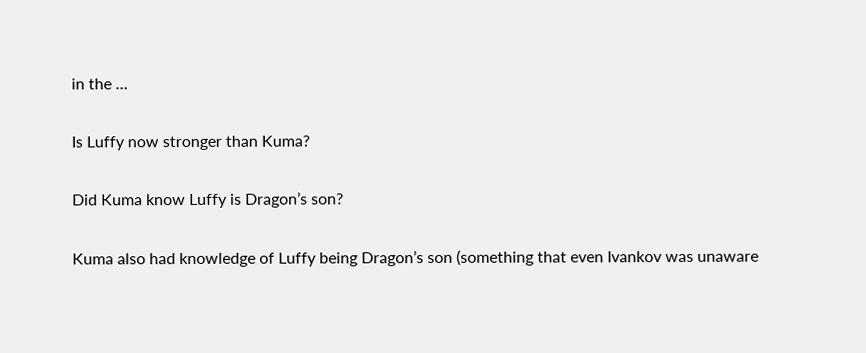in the …

Is Luffy now stronger than Kuma?

Did Kuma know Luffy is Dragon’s son?

Kuma also had knowledge of Luffy being Dragon’s son (something that even Ivankov was unaware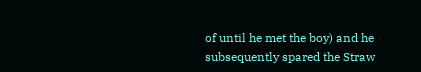of until he met the boy) and he subsequently spared the Straw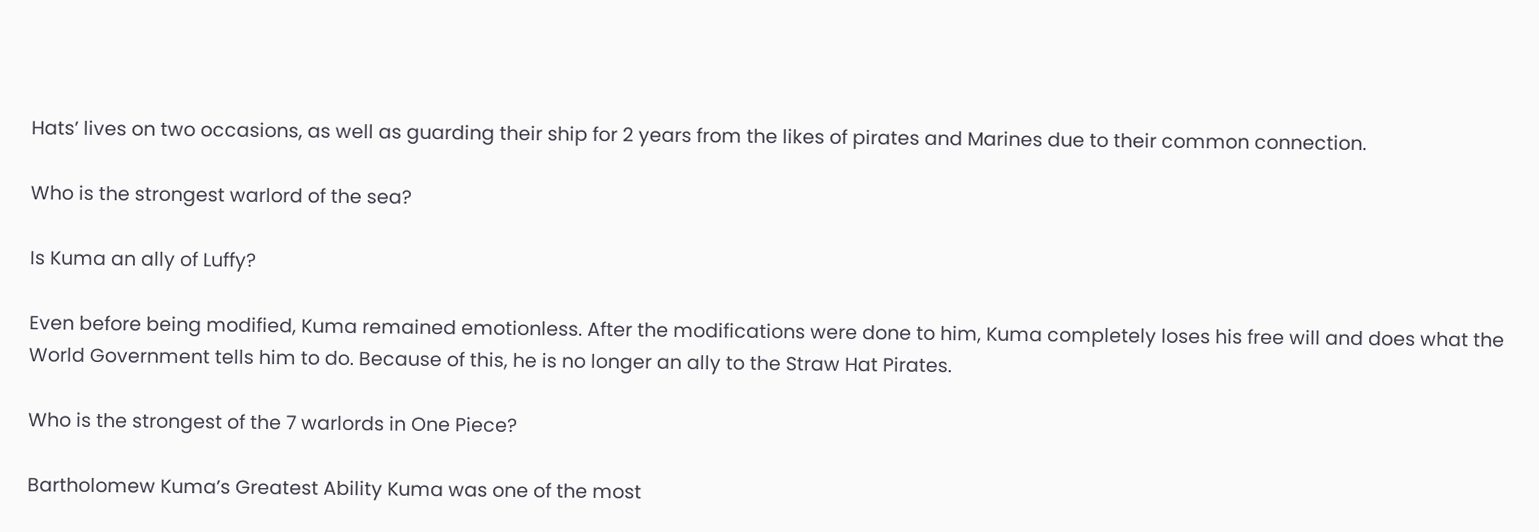Hats’ lives on two occasions, as well as guarding their ship for 2 years from the likes of pirates and Marines due to their common connection.

Who is the strongest warlord of the sea?

Is Kuma an ally of Luffy?

Even before being modified, Kuma remained emotionless. After the modifications were done to him, Kuma completely loses his free will and does what the World Government tells him to do. Because of this, he is no longer an ally to the Straw Hat Pirates.

Who is the strongest of the 7 warlords in One Piece?

Bartholomew Kuma’s Greatest Ability Kuma was one of the most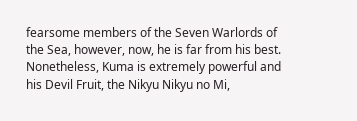fearsome members of the Seven Warlords of the Sea, however, now, he is far from his best. Nonetheless, Kuma is extremely powerful and his Devil Fruit, the Nikyu Nikyu no Mi,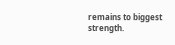remains to biggest strength.